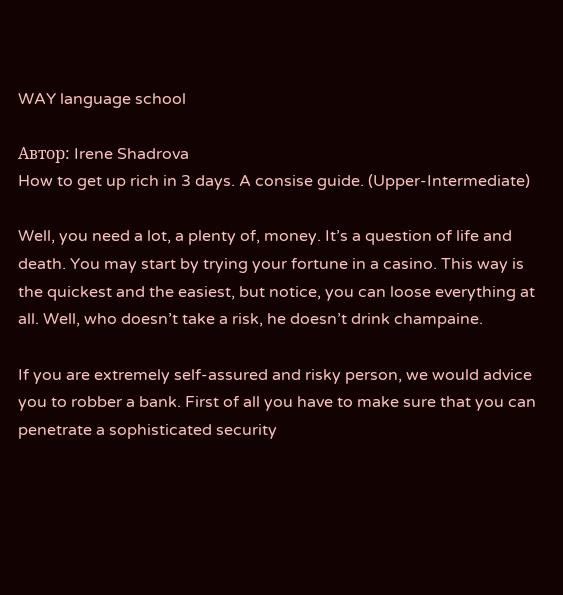WAY language school

Автор: Irene Shadrova
How to get up rich in 3 days. A consise guide. (Upper-Intermediate)

Well, you need a lot, a plenty of, money. It’s a question of life and death. You may start by trying your fortune in a casino. This way is the quickest and the easiest, but notice, you can loose everything at all. Well, who doesn’t take a risk, he doesn’t drink champaine.

If you are extremely self-assured and risky person, we would advice you to robber a bank. First of all you have to make sure that you can penetrate a sophisticated security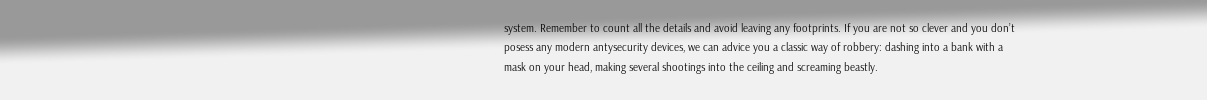system. Remember to count all the details and avoid leaving any footprints. If you are not so clever and you don’t posess any modern antysecurity devices, we can advice you a classic way of robbery: dashing into a bank with a mask on your head, making several shootings into the ceiling and screaming beastly.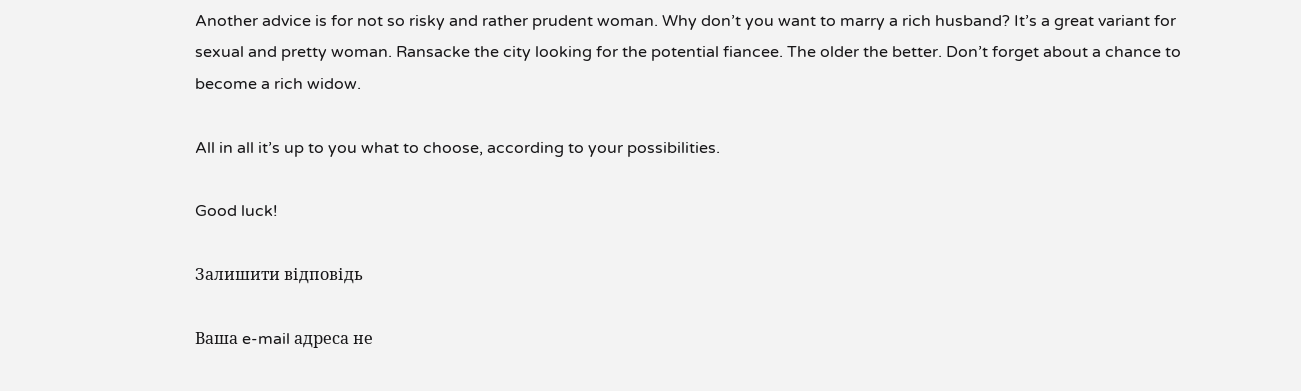Another advice is for not so risky and rather prudent woman. Why don’t you want to marry a rich husband? It’s a great variant for sexual and pretty woman. Ransacke the city looking for the potential fiancee. The older the better. Don’t forget about a chance to become a rich widow.

All in all it’s up to you what to choose, according to your possibilities.

Good luck!

Залишити відповідь

Ваша e-mail адреса не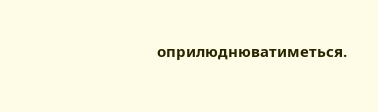оприлюднюватиметься.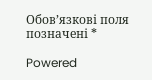Обов’язкові поля позначені *

Powered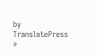by TranslatePress »